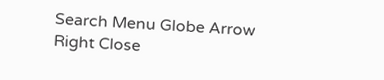Search Menu Globe Arrow Right Close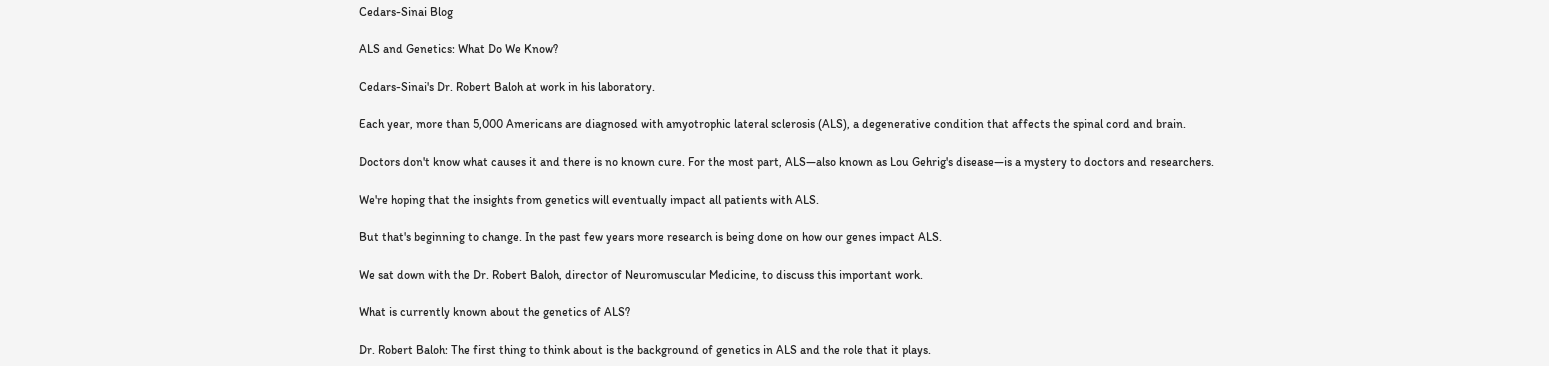Cedars-Sinai Blog

ALS and Genetics: What Do We Know?

Cedars-Sinai's Dr. Robert Baloh at work in his laboratory.

Each year, more than 5,000 Americans are diagnosed with amyotrophic lateral sclerosis (ALS), a degenerative condition that affects the spinal cord and brain.

Doctors don't know what causes it and there is no known cure. For the most part, ALS—also known as Lou Gehrig's disease—is a mystery to doctors and researchers.

We're hoping that the insights from genetics will eventually impact all patients with ALS.

But that's beginning to change. In the past few years more research is being done on how our genes impact ALS.

We sat down with the Dr. Robert Baloh, director of Neuromuscular Medicine, to discuss this important work.

What is currently known about the genetics of ALS?

Dr. Robert Baloh: The first thing to think about is the background of genetics in ALS and the role that it plays.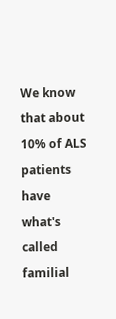We know that about 10% of ALS patients have what's called familial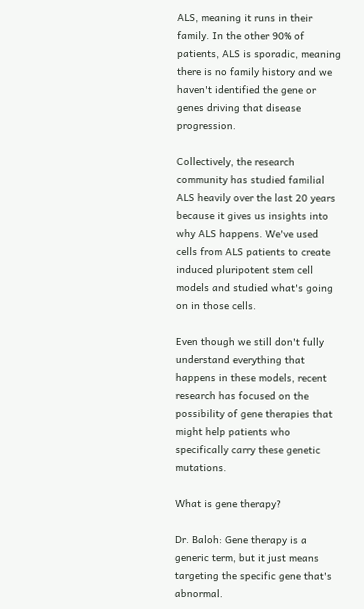ALS, meaning it runs in their family. In the other 90% of patients, ALS is sporadic, meaning there is no family history and we haven't identified the gene or genes driving that disease progression.

Collectively, the research community has studied familial ALS heavily over the last 20 years because it gives us insights into why ALS happens. We've used cells from ALS patients to create induced pluripotent stem cell models and studied what's going on in those cells.

Even though we still don't fully understand everything that happens in these models, recent research has focused on the possibility of gene therapies that might help patients who specifically carry these genetic mutations.

What is gene therapy?

Dr. Baloh: Gene therapy is a generic term, but it just means targeting the specific gene that's abnormal.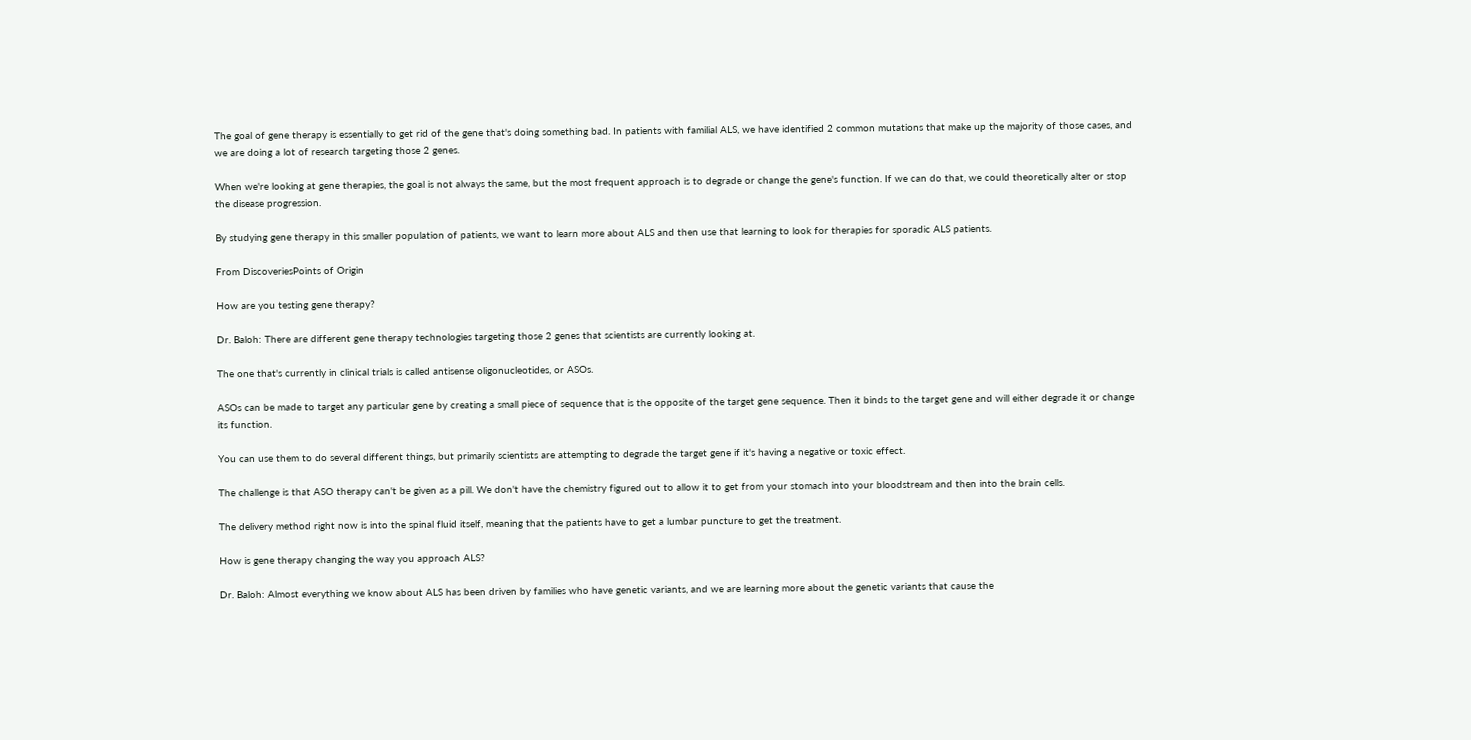The goal of gene therapy is essentially to get rid of the gene that's doing something bad. In patients with familial ALS, we have identified 2 common mutations that make up the majority of those cases, and we are doing a lot of research targeting those 2 genes.

When we're looking at gene therapies, the goal is not always the same, but the most frequent approach is to degrade or change the gene's function. If we can do that, we could theoretically alter or stop the disease progression.

By studying gene therapy in this smaller population of patients, we want to learn more about ALS and then use that learning to look for therapies for sporadic ALS patients.

From DiscoveriesPoints of Origin

How are you testing gene therapy?

Dr. Baloh: There are different gene therapy technologies targeting those 2 genes that scientists are currently looking at.

The one that's currently in clinical trials is called antisense oligonucleotides, or ASOs.

ASOs can be made to target any particular gene by creating a small piece of sequence that is the opposite of the target gene sequence. Then it binds to the target gene and will either degrade it or change its function.

You can use them to do several different things, but primarily scientists are attempting to degrade the target gene if it's having a negative or toxic effect.

The challenge is that ASO therapy can't be given as a pill. We don't have the chemistry figured out to allow it to get from your stomach into your bloodstream and then into the brain cells.

The delivery method right now is into the spinal fluid itself, meaning that the patients have to get a lumbar puncture to get the treatment.

How is gene therapy changing the way you approach ALS?

Dr. Baloh: Almost everything we know about ALS has been driven by families who have genetic variants, and we are learning more about the genetic variants that cause the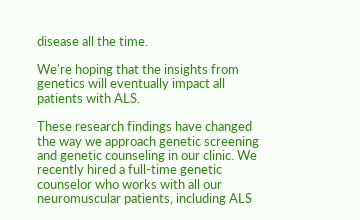disease all the time.

We're hoping that the insights from genetics will eventually impact all patients with ALS.

These research findings have changed the way we approach genetic screening and genetic counseling in our clinic. We recently hired a full-time genetic counselor who works with all our neuromuscular patients, including ALS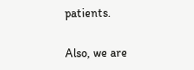patients.

Also, we are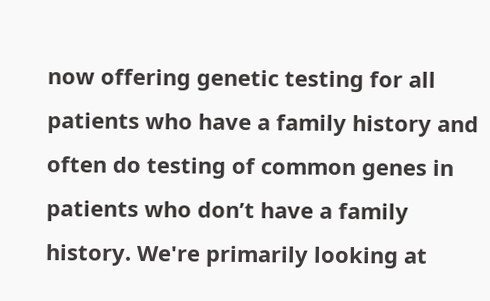now offering genetic testing for all patients who have a family history and often do testing of common genes in patients who don’t have a family history. We're primarily looking at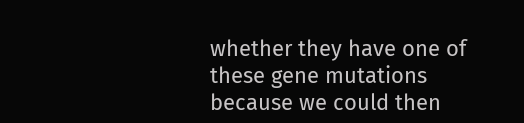whether they have one of these gene mutations because we could then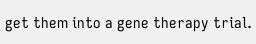get them into a gene therapy trial.